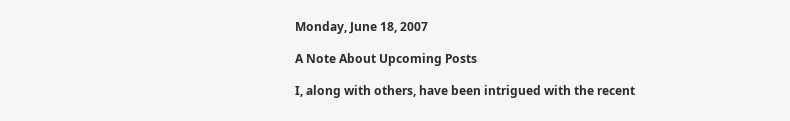Monday, June 18, 2007

A Note About Upcoming Posts

I, along with others, have been intrigued with the recent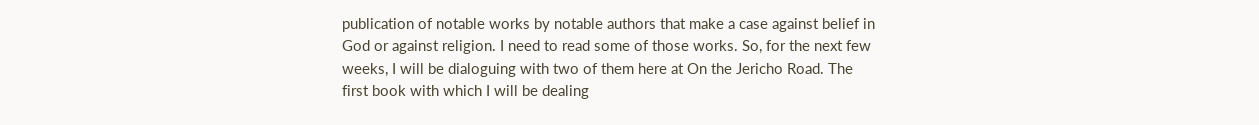publication of notable works by notable authors that make a case against belief in God or against religion. I need to read some of those works. So, for the next few weeks, I will be dialoguing with two of them here at On the Jericho Road. The first book with which I will be dealing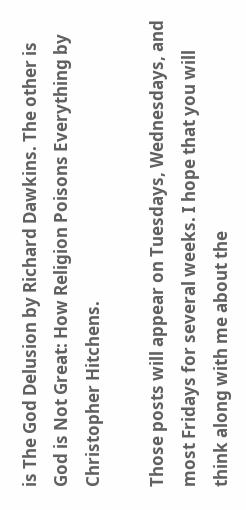is The God Delusion by Richard Dawkins. The other is God is Not Great: How Religion Poisons Everything by Christopher Hitchens.

Those posts will appear on Tuesdays, Wednesdays, and most Fridays for several weeks. I hope that you will think along with me about the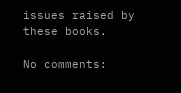issues raised by these books.

No comments: